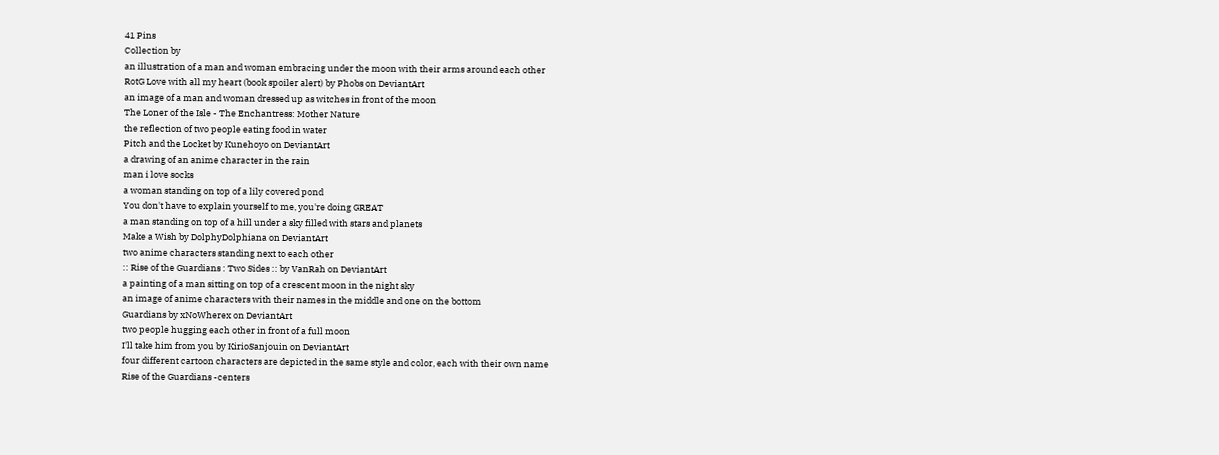41 Pins
Collection by
an illustration of a man and woman embracing under the moon with their arms around each other
RotG Love with all my heart (book spoiler alert) by Phobs on DeviantArt
an image of a man and woman dressed up as witches in front of the moon
The Loner of the Isle - The Enchantress: Mother Nature
the reflection of two people eating food in water
Pitch and the Locket by Kunehoyo on DeviantArt
a drawing of an anime character in the rain
man i love socks
a woman standing on top of a lily covered pond
You don't have to explain yourself to me, you're doing GREAT
a man standing on top of a hill under a sky filled with stars and planets
Make a Wish by DolphyDolphiana on DeviantArt
two anime characters standing next to each other
:: Rise of the Guardians : Two Sides :: by VanRah on DeviantArt
a painting of a man sitting on top of a crescent moon in the night sky
an image of anime characters with their names in the middle and one on the bottom
Guardians by xNoWherex on DeviantArt
two people hugging each other in front of a full moon
I'll take him from you by KirioSanjouin on DeviantArt
four different cartoon characters are depicted in the same style and color, each with their own name
Rise of the Guardians -centers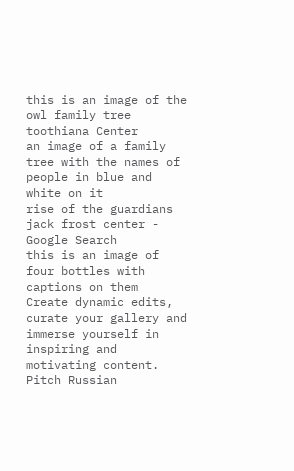this is an image of the owl family tree
toothiana Center
an image of a family tree with the names of people in blue and white on it
rise of the guardians jack frost center - Google Search
this is an image of four bottles with captions on them
Create dynamic edits, curate your gallery and immerse yourself in inspiring and motivating content.
Pitch Russian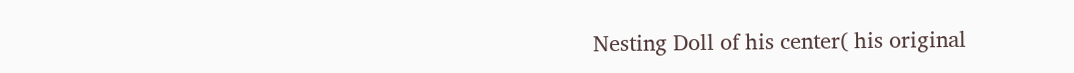Nesting Doll of his center( his original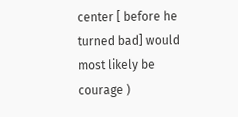center [ before he turned bad] would most likely be courage )